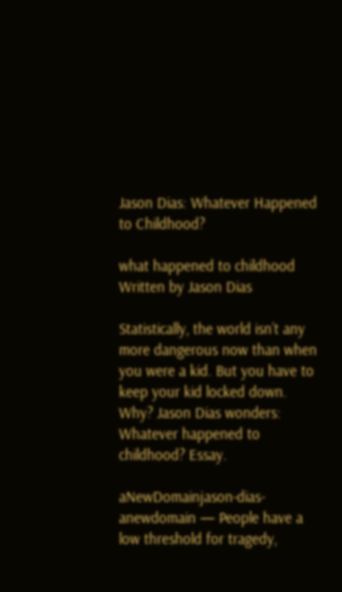Jason Dias: Whatever Happened to Childhood?

what happened to childhood
Written by Jason Dias

Statistically, the world isn’t any more dangerous now than when you were a kid. But you have to keep your kid locked down. Why? Jason Dias wonders: Whatever happened to childhood? Essay.

aNewDomainjason-dias-anewdomain — People have a low threshold for tragedy,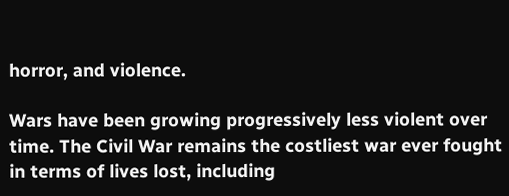horror, and violence.

Wars have been growing progressively less violent over time. The Civil War remains the costliest war ever fought in terms of lives lost, including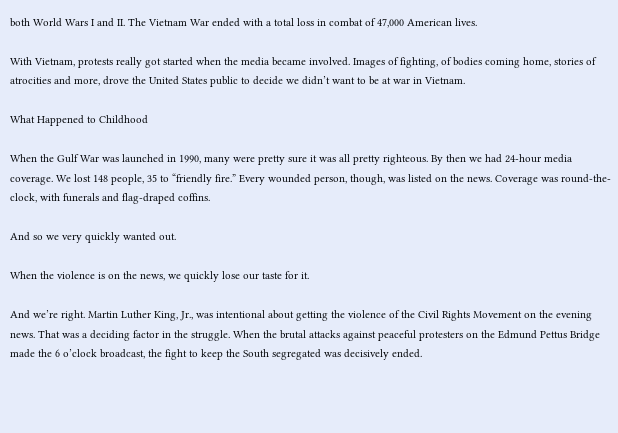both World Wars I and II. The Vietnam War ended with a total loss in combat of 47,000 American lives.

With Vietnam, protests really got started when the media became involved. Images of fighting, of bodies coming home, stories of atrocities and more, drove the United States public to decide we didn’t want to be at war in Vietnam.

What Happened to Childhood

When the Gulf War was launched in 1990, many were pretty sure it was all pretty righteous. By then we had 24-hour media coverage. We lost 148 people, 35 to “friendly fire.” Every wounded person, though, was listed on the news. Coverage was round-the-clock, with funerals and flag-draped coffins.

And so we very quickly wanted out.

When the violence is on the news, we quickly lose our taste for it.

And we’re right. Martin Luther King, Jr., was intentional about getting the violence of the Civil Rights Movement on the evening news. That was a deciding factor in the struggle. When the brutal attacks against peaceful protesters on the Edmund Pettus Bridge made the 6 o’clock broadcast, the fight to keep the South segregated was decisively ended.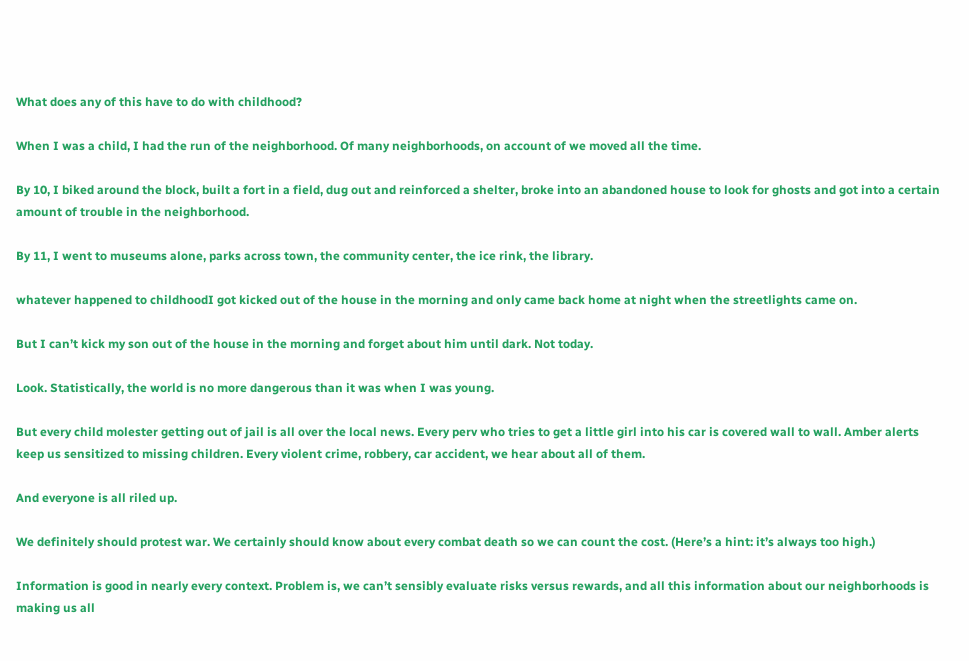What does any of this have to do with childhood?

When I was a child, I had the run of the neighborhood. Of many neighborhoods, on account of we moved all the time.

By 10, I biked around the block, built a fort in a field, dug out and reinforced a shelter, broke into an abandoned house to look for ghosts and got into a certain amount of trouble in the neighborhood.

By 11, I went to museums alone, parks across town, the community center, the ice rink, the library.

whatever happened to childhoodI got kicked out of the house in the morning and only came back home at night when the streetlights came on.

But I can’t kick my son out of the house in the morning and forget about him until dark. Not today.

Look. Statistically, the world is no more dangerous than it was when I was young.

But every child molester getting out of jail is all over the local news. Every perv who tries to get a little girl into his car is covered wall to wall. Amber alerts keep us sensitized to missing children. Every violent crime, robbery, car accident, we hear about all of them.

And everyone is all riled up.

We definitely should protest war. We certainly should know about every combat death so we can count the cost. (Here’s a hint: it’s always too high.)

Information is good in nearly every context. Problem is, we can’t sensibly evaluate risks versus rewards, and all this information about our neighborhoods is making us all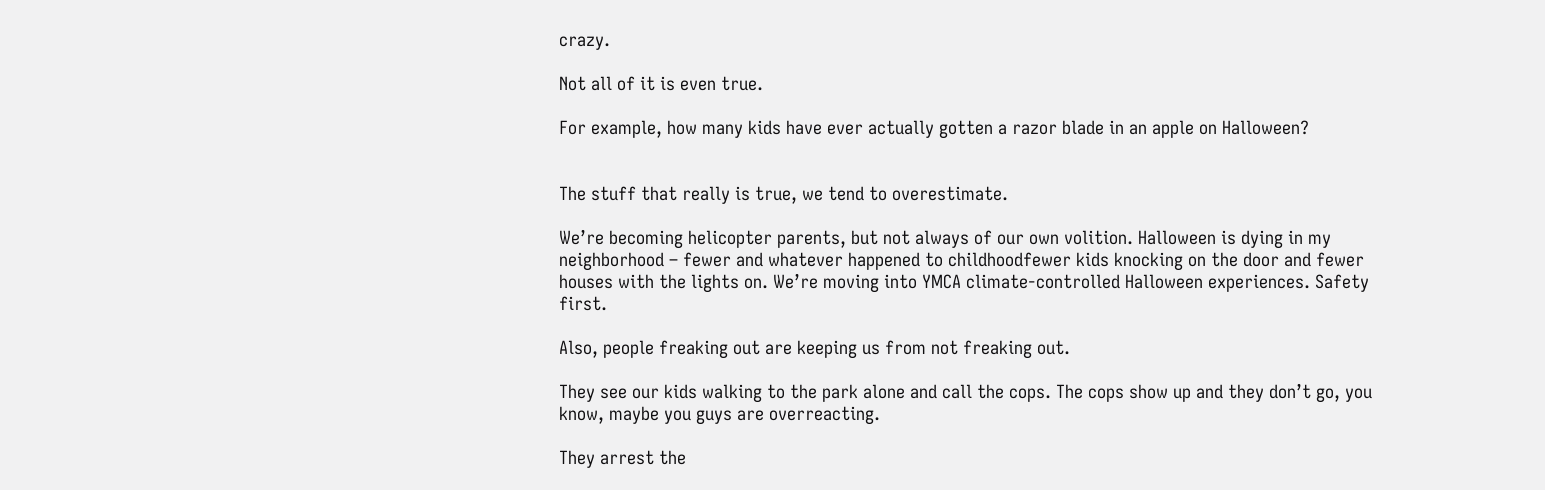crazy.

Not all of it is even true.

For example, how many kids have ever actually gotten a razor blade in an apple on Halloween?


The stuff that really is true, we tend to overestimate.

We’re becoming helicopter parents, but not always of our own volition. Halloween is dying in my neighborhood – fewer and whatever happened to childhoodfewer kids knocking on the door and fewer houses with the lights on. We’re moving into YMCA climate-controlled Halloween experiences. Safety first.

Also, people freaking out are keeping us from not freaking out.

They see our kids walking to the park alone and call the cops. The cops show up and they don’t go, you know, maybe you guys are overreacting.

They arrest the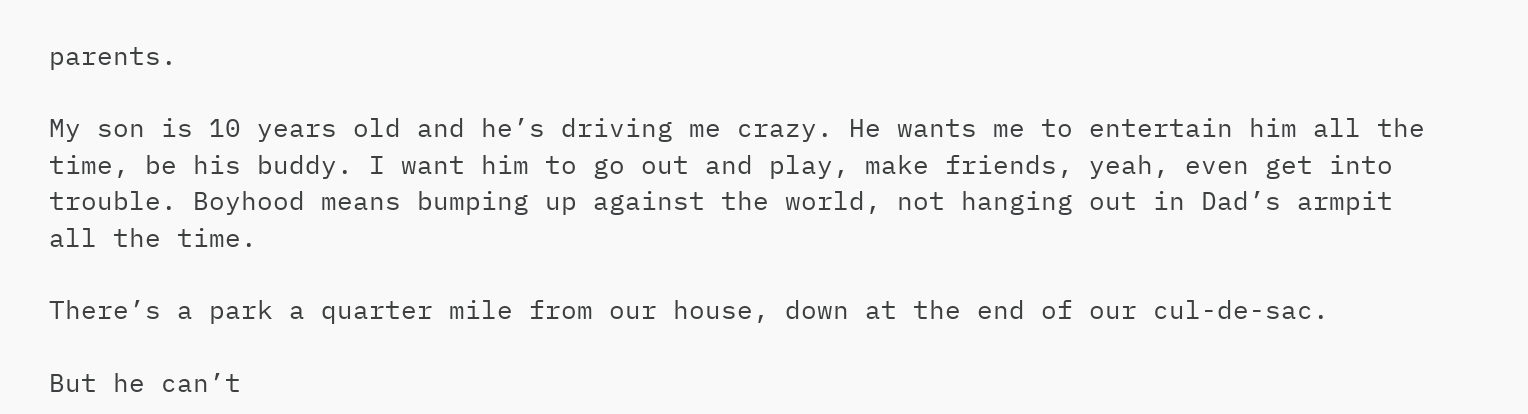parents.

My son is 10 years old and he’s driving me crazy. He wants me to entertain him all the time, be his buddy. I want him to go out and play, make friends, yeah, even get into trouble. Boyhood means bumping up against the world, not hanging out in Dad’s armpit all the time.

There’s a park a quarter mile from our house, down at the end of our cul-de-sac.

But he can’t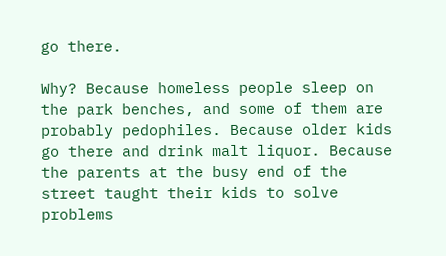go there.

Why? Because homeless people sleep on the park benches, and some of them are probably pedophiles. Because older kids go there and drink malt liquor. Because the parents at the busy end of the street taught their kids to solve problems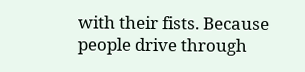with their fists. Because people drive through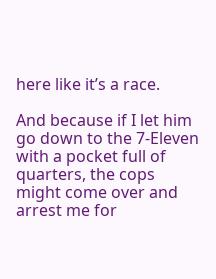here like it’s a race.

And because if I let him go down to the 7-Eleven with a pocket full of quarters, the cops might come over and arrest me for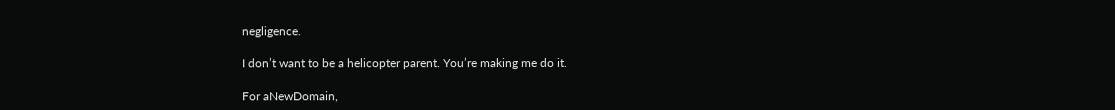negligence.

I don’t want to be a helicopter parent. You’re making me do it.

For aNewDomain,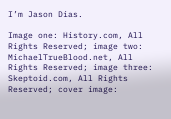I’m Jason Dias.

Image one: History.com, All Rights Reserved; image two: MichaelTrueBlood.net, All Rights Reserved; image three: Skeptoid.com, All Rights Reserved; cover image: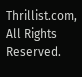Thrillist.com, All Rights Reserved.